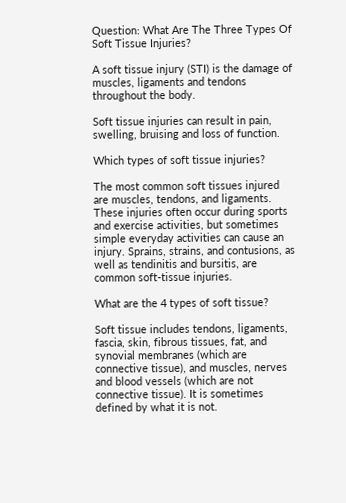Question: What Are The Three Types Of Soft Tissue Injuries?

A soft tissue injury (STI) is the damage of muscles, ligaments and tendons throughout the body.

Soft tissue injuries can result in pain, swelling, bruising and loss of function.

Which types of soft tissue injuries?

The most common soft tissues injured are muscles, tendons, and ligaments. These injuries often occur during sports and exercise activities, but sometimes simple everyday activities can cause an injury. Sprains, strains, and contusions, as well as tendinitis and bursitis, are common soft-tissue injuries.

What are the 4 types of soft tissue?

Soft tissue includes tendons, ligaments, fascia, skin, fibrous tissues, fat, and synovial membranes (which are connective tissue), and muscles, nerves and blood vessels (which are not connective tissue). It is sometimes defined by what it is not.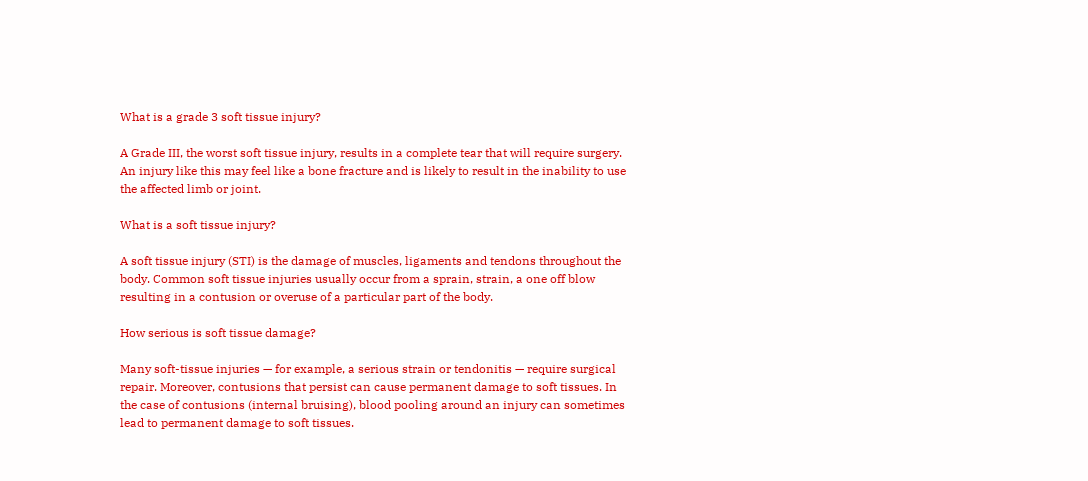What is a grade 3 soft tissue injury?

A Grade III, the worst soft tissue injury, results in a complete tear that will require surgery. An injury like this may feel like a bone fracture and is likely to result in the inability to use the affected limb or joint.

What is a soft tissue injury?

A soft tissue injury (STI) is the damage of muscles, ligaments and tendons throughout the body. Common soft tissue injuries usually occur from a sprain, strain, a one off blow resulting in a contusion or overuse of a particular part of the body.

How serious is soft tissue damage?

Many soft-tissue injuries — for example, a serious strain or tendonitis — require surgical repair. Moreover, contusions that persist can cause permanent damage to soft tissues. In the case of contusions (internal bruising), blood pooling around an injury can sometimes lead to permanent damage to soft tissues.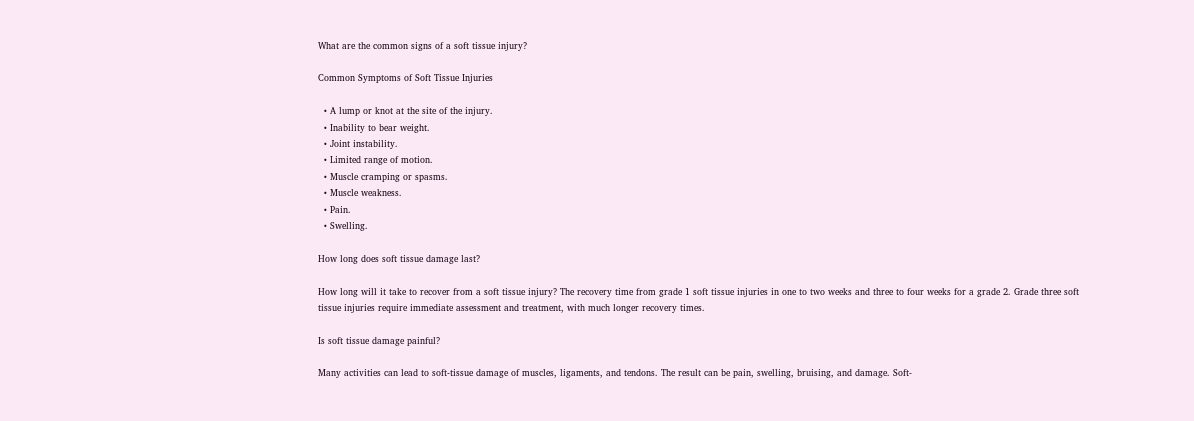What are the common signs of a soft tissue injury?

Common Symptoms of Soft Tissue Injuries

  • A lump or knot at the site of the injury.
  • Inability to bear weight.
  • Joint instability.
  • Limited range of motion.
  • Muscle cramping or spasms.
  • Muscle weakness.
  • Pain.
  • Swelling.

How long does soft tissue damage last?

How long will it take to recover from a soft tissue injury? The recovery time from grade 1 soft tissue injuries in one to two weeks and three to four weeks for a grade 2. Grade three soft tissue injuries require immediate assessment and treatment, with much longer recovery times.

Is soft tissue damage painful?

Many activities can lead to soft-tissue damage of muscles, ligaments, and tendons. The result can be pain, swelling, bruising, and damage. Soft-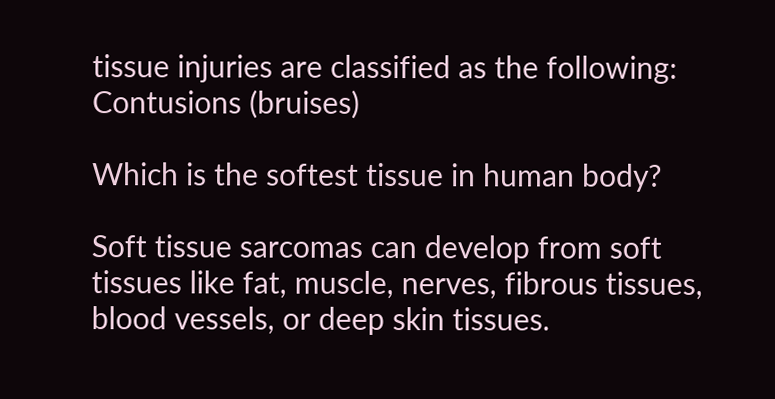tissue injuries are classified as the following: Contusions (bruises)

Which is the softest tissue in human body?

Soft tissue sarcomas can develop from soft tissues like fat, muscle, nerves, fibrous tissues, blood vessels, or deep skin tissues.